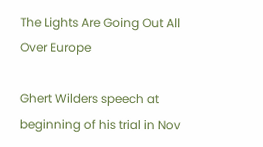The Lights Are Going Out All Over Europe

Ghert Wilders speech at beginning of his trial in Nov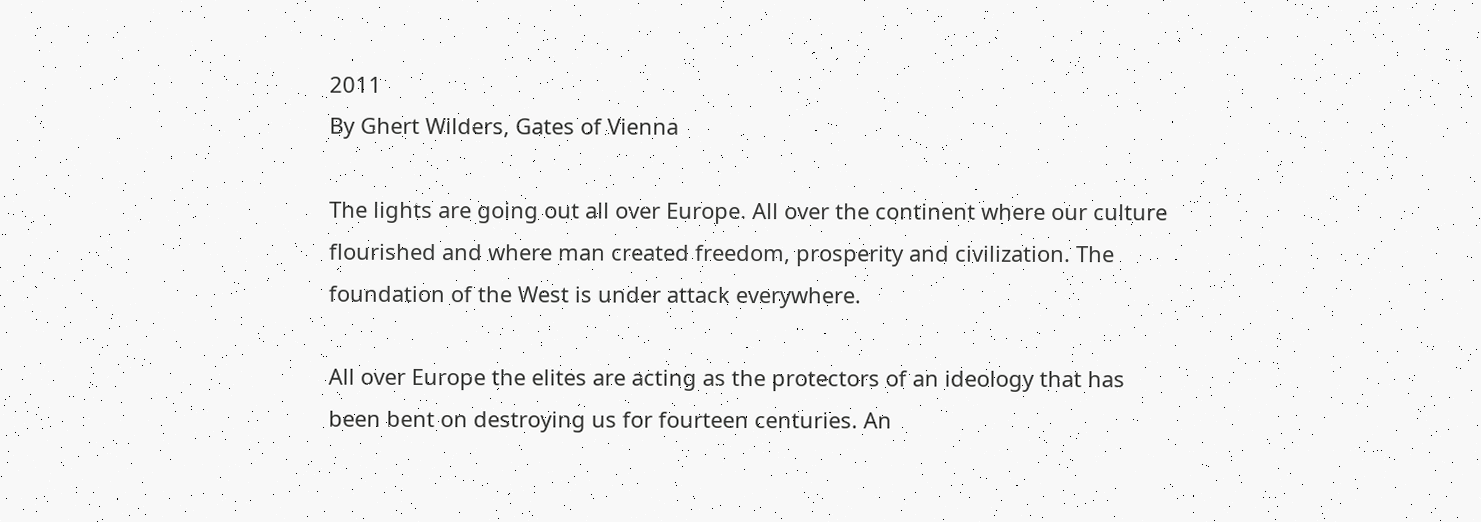2011
By Ghert Wilders, Gates of Vienna

The lights are going out all over Europe. All over the continent where our culture flourished and where man created freedom, prosperity and civilization. The foundation of the West is under attack everywhere.

All over Europe the elites are acting as the protectors of an ideology that has been bent on destroying us for fourteen centuries. An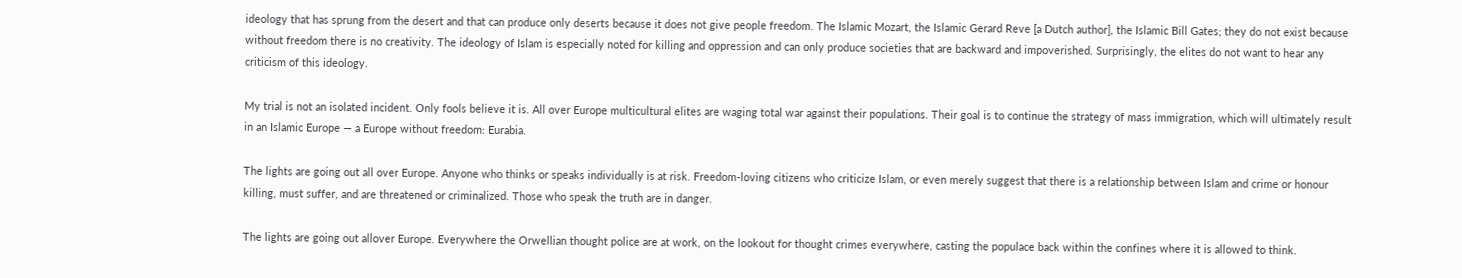ideology that has sprung from the desert and that can produce only deserts because it does not give people freedom. The Islamic Mozart, the Islamic Gerard Reve [a Dutch author], the Islamic Bill Gates; they do not exist because without freedom there is no creativity. The ideology of Islam is especially noted for killing and oppression and can only produce societies that are backward and impoverished. Surprisingly, the elites do not want to hear any criticism of this ideology.

My trial is not an isolated incident. Only fools believe it is. All over Europe multicultural elites are waging total war against their populations. Their goal is to continue the strategy of mass immigration, which will ultimately result in an Islamic Europe — a Europe without freedom: Eurabia.

The lights are going out all over Europe. Anyone who thinks or speaks individually is at risk. Freedom-loving citizens who criticize Islam, or even merely suggest that there is a relationship between Islam and crime or honour killing, must suffer, and are threatened or criminalized. Those who speak the truth are in danger.

The lights are going out allover Europe. Everywhere the Orwellian thought police are at work, on the lookout for thought crimes everywhere, casting the populace back within the confines where it is allowed to think.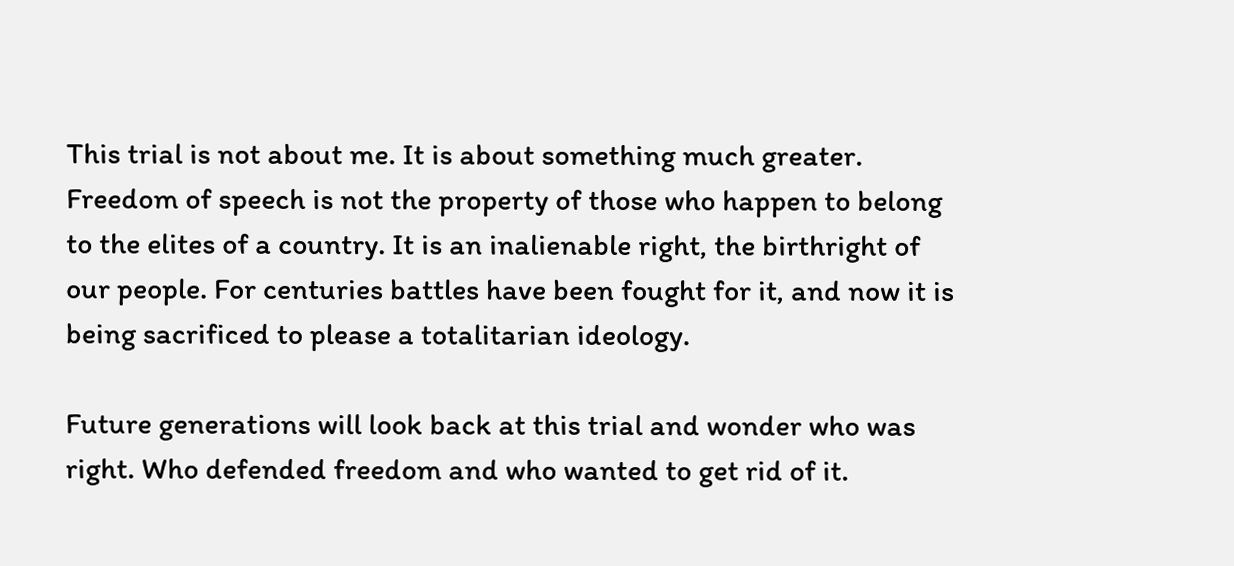This trial is not about me. It is about something much greater. Freedom of speech is not the property of those who happen to belong to the elites of a country. It is an inalienable right, the birthright of our people. For centuries battles have been fought for it, and now it is being sacrificed to please a totalitarian ideology.

Future generations will look back at this trial and wonder who was right. Who defended freedom and who wanted to get rid of it.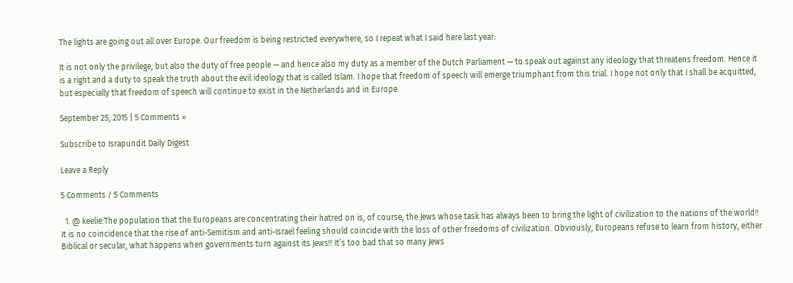The lights are going out all over Europe. Our freedom is being restricted everywhere, so I repeat what I said here last year:

It is not only the privilege, but also the duty of free people — and hence also my duty as a member of the Dutch Parliament — to speak out against any ideology that threatens freedom. Hence it is a right and a duty to speak the truth about the evil ideology that is called Islam. I hope that freedom of speech will emerge triumphant from this trial. I hope not only that I shall be acquitted, but especially that freedom of speech will continue to exist in the Netherlands and in Europe.

September 25, 2015 | 5 Comments »

Subscribe to Israpundit Daily Digest

Leave a Reply

5 Comments / 5 Comments

  1. @ keelie:The population that the Europeans are concentrating their hatred on is, of course, the Jews whose task has always been to bring the light of civilization to the nations of the world!! It is no coincidence that the rise of anti-Semitism and anti-Israel feeling should coincide with the loss of other freedoms of civilization. Obviously, Europeans refuse to learn from history, either Biblical or secular, what happens when governments turn against its Jews!! It’s too bad that so many Jews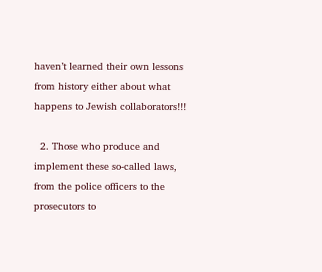haven’t learned their own lessons from history either about what happens to Jewish collaborators!!!

  2. Those who produce and implement these so-called laws, from the police officers to the prosecutors to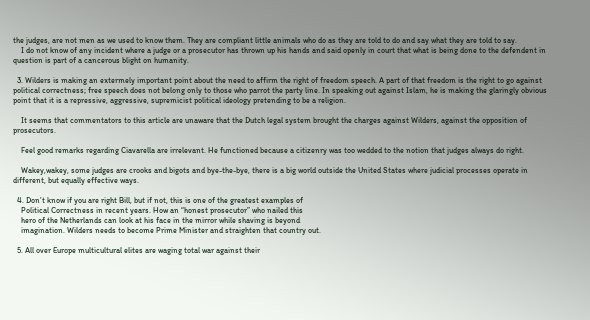the judges, are not men as we used to know them. They are compliant little animals who do as they are told to do and say what they are told to say.
    I do not know of any incident where a judge or a prosecutor has thrown up his hands and said openly in court that what is being done to the defendent in question is part of a cancerous blight on humanity.

  3. Wilders is making an extermely important point about the need to affirm the right of freedom speech. A part of that freedom is the right to go against political correctness; free speech does not belong only to those who parrot the party line. In speaking out against Islam, he is making the glaringly obvious point that it is a repressive, aggressive, supremicist political ideology pretending to be a religion.

    It seems that commentators to this article are unaware that the Dutch legal system brought the charges against Wilders, against the opposition of prosecutors.

    Feel good remarks regarding Ciavarella are irrelevant. He functioned because a citizenry was too wedded to the notion that judges always do right.

    Wakey,wakey, some judges are crooks and bigots and bye-the-bye, there is a big world outside the United States where judicial processes operate in different, but equally effective ways.

  4. Don’t know if you are right Bill, but if not, this is one of the greatest examples of
    Political Correctness in recent years. How an “honest prosecutor” who nailed this
    hero of the Netherlands can look at his face in the mirror while shaving is beyond
    imagination. Wilders needs to become Prime Minister and straighten that country out.

  5. All over Europe multicultural elites are waging total war against their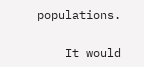populations.

    It would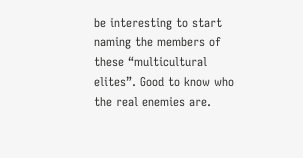be interesting to start naming the members of these “multicultural elites”. Good to know who the real enemies are.